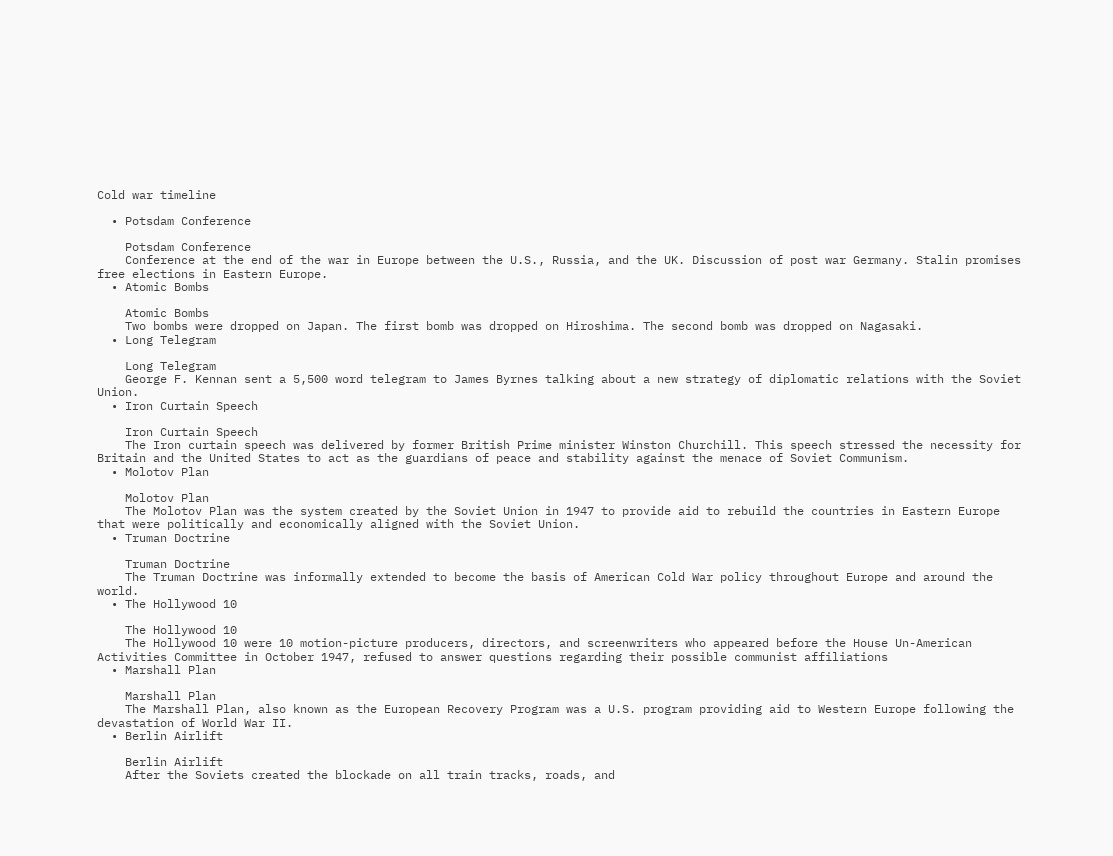Cold war timeline

  • Potsdam Conference

    Potsdam Conference
    Conference at the end of the war in Europe between the U.S., Russia, and the UK. Discussion of post war Germany. Stalin promises free elections in Eastern Europe.
  • Atomic Bombs

    Atomic Bombs
    Two bombs were dropped on Japan. The first bomb was dropped on Hiroshima. The second bomb was dropped on Nagasaki.
  • Long Telegram

    Long Telegram
    George F. Kennan sent a 5,500 word telegram to James Byrnes talking about a new strategy of diplomatic relations with the Soviet Union.
  • Iron Curtain Speech

    Iron Curtain Speech
    The Iron curtain speech was delivered by former British Prime minister Winston Churchill. This speech stressed the necessity for Britain and the United States to act as the guardians of peace and stability against the menace of Soviet Communism.
  • Molotov Plan

    Molotov Plan
    The Molotov Plan was the system created by the Soviet Union in 1947 to provide aid to rebuild the countries in Eastern Europe that were politically and economically aligned with the Soviet Union.
  • Truman Doctrine

    Truman Doctrine
    The Truman Doctrine was informally extended to become the basis of American Cold War policy throughout Europe and around the world.
  • The Hollywood 10

    The Hollywood 10
    The Hollywood 10 were 10 motion-picture producers, directors, and screenwriters who appeared before the House Un-American Activities Committee in October 1947, refused to answer questions regarding their possible communist affiliations
  • Marshall Plan

    Marshall Plan
    The Marshall Plan, also known as the European Recovery Program was a U.S. program providing aid to Western Europe following the devastation of World War II.
  • Berlin Airlift

    Berlin Airlift
    After the Soviets created the blockade on all train tracks, roads, and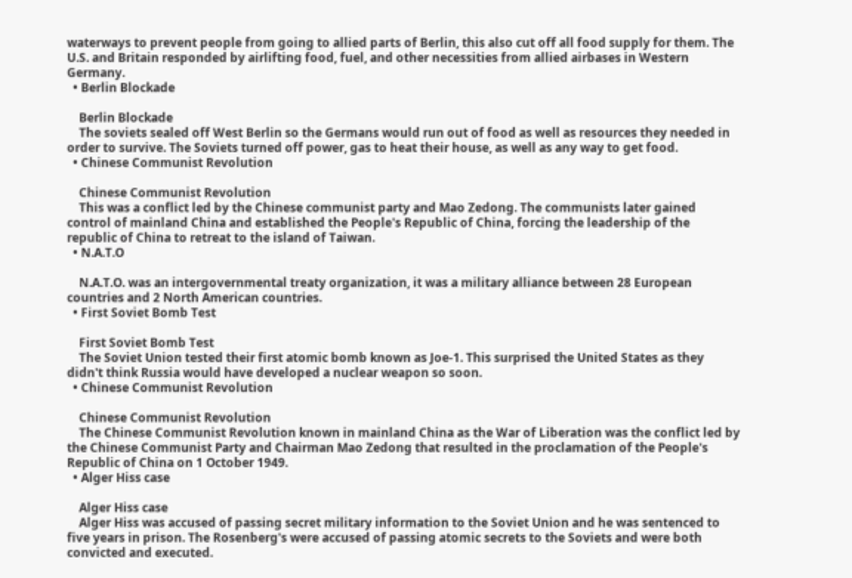waterways to prevent people from going to allied parts of Berlin, this also cut off all food supply for them. The U.S. and Britain responded by airlifting food, fuel, and other necessities from allied airbases in Western Germany.
  • Berlin Blockade

    Berlin Blockade
    The soviets sealed off West Berlin so the Germans would run out of food as well as resources they needed in order to survive. The Soviets turned off power, gas to heat their house, as well as any way to get food.
  • Chinese Communist Revolution

    Chinese Communist Revolution
    This was a conflict led by the Chinese communist party and Mao Zedong. The communists later gained control of mainland China and established the People's Republic of China, forcing the leadership of the republic of China to retreat to the island of Taiwan.
  • N.A.T.O

    N.A.T.O. was an intergovernmental treaty organization, it was a military alliance between 28 European countries and 2 North American countries.
  • First Soviet Bomb Test

    First Soviet Bomb Test
    The Soviet Union tested their first atomic bomb known as Joe-1. This surprised the United States as they didn't think Russia would have developed a nuclear weapon so soon.
  • Chinese Communist Revolution

    Chinese Communist Revolution
    The Chinese Communist Revolution known in mainland China as the War of Liberation was the conflict led by the Chinese Communist Party and Chairman Mao Zedong that resulted in the proclamation of the People's Republic of China on 1 October 1949.
  • Alger Hiss case

    Alger Hiss case
    Alger Hiss was accused of passing secret military information to the Soviet Union and he was sentenced to five years in prison. The Rosenberg's were accused of passing atomic secrets to the Soviets and were both convicted and executed.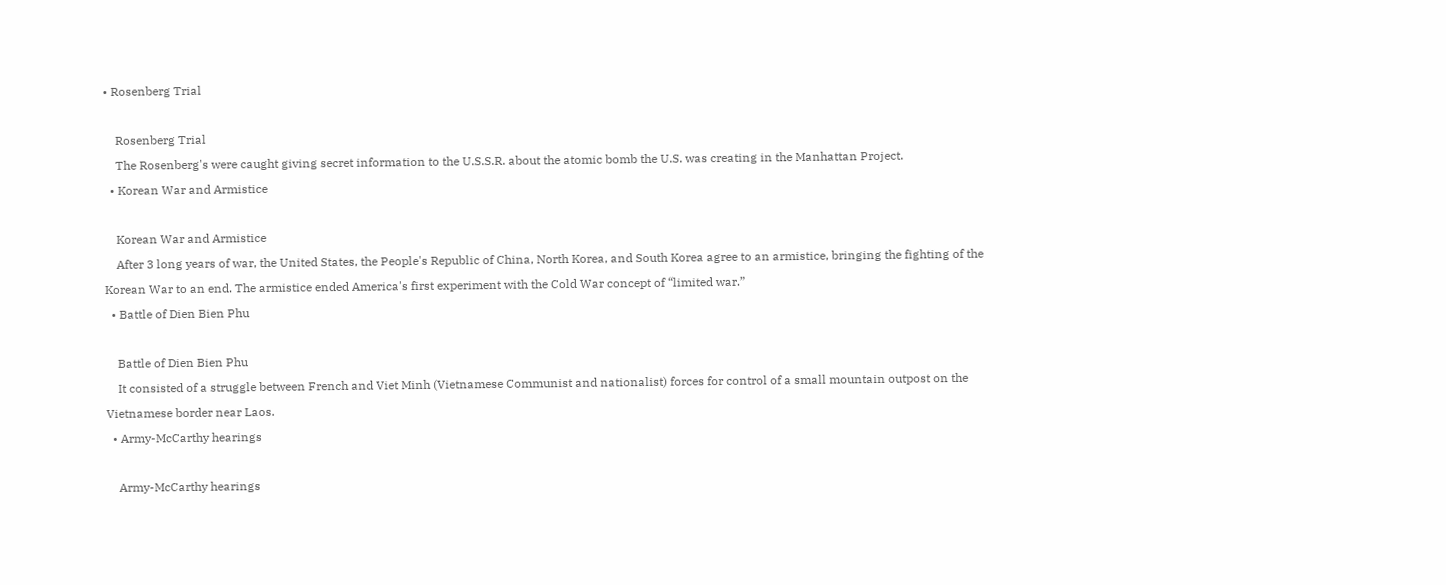• Rosenberg Trial

    Rosenberg Trial
    The Rosenberg's were caught giving secret information to the U.S.S.R. about the atomic bomb the U.S. was creating in the Manhattan Project.
  • Korean War and Armistice

    Korean War and Armistice
    After 3 long years of war, the United States, the People's Republic of China, North Korea, and South Korea agree to an armistice, bringing the fighting of the Korean War to an end. The armistice ended America's first experiment with the Cold War concept of “limited war.”
  • Battle of Dien Bien Phu

    Battle of Dien Bien Phu
    It consisted of a struggle between French and Viet Minh (Vietnamese Communist and nationalist) forces for control of a small mountain outpost on the Vietnamese border near Laos.
  • Army-McCarthy hearings

    Army-McCarthy hearings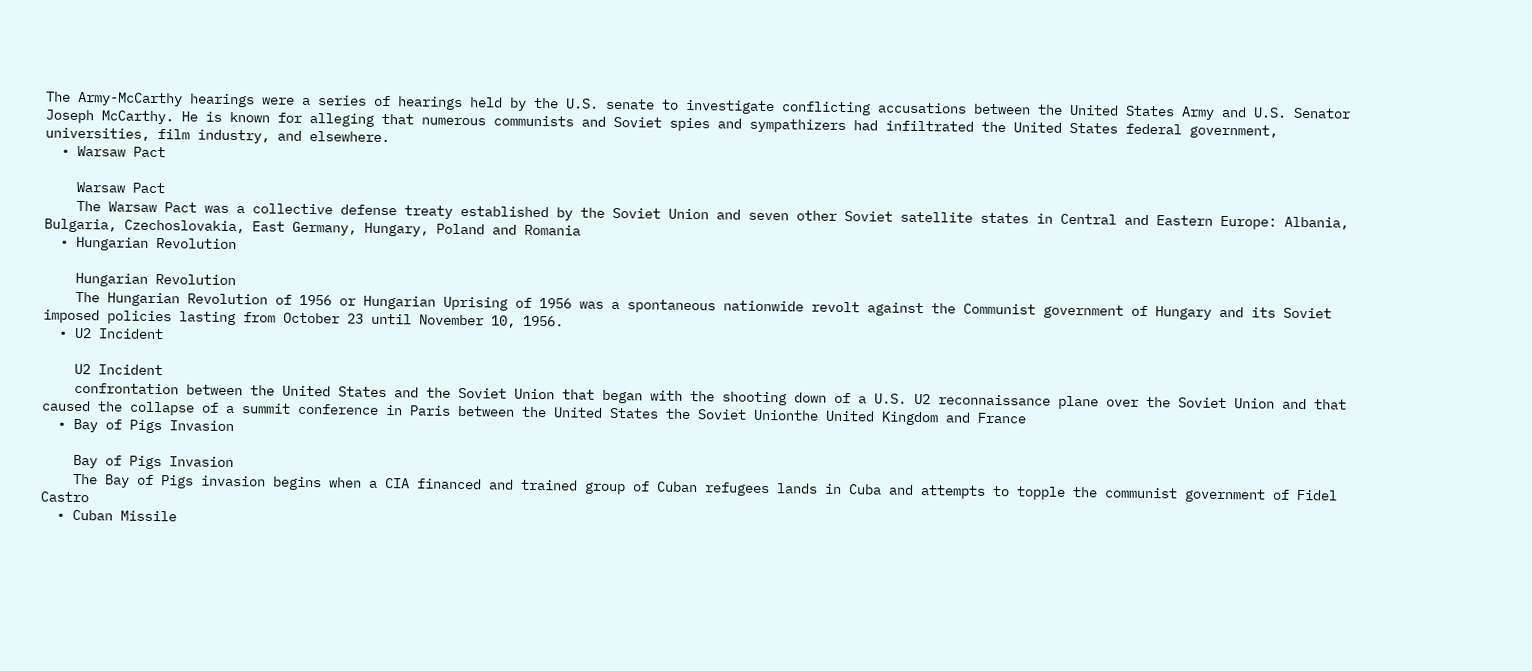The Army-McCarthy hearings were a series of hearings held by the U.S. senate to investigate conflicting accusations between the United States Army and U.S. Senator Joseph McCarthy. He is known for alleging that numerous communists and Soviet spies and sympathizers had infiltrated the United States federal government, universities, film industry, and elsewhere.
  • Warsaw Pact

    Warsaw Pact
    The Warsaw Pact was a collective defense treaty established by the Soviet Union and seven other Soviet satellite states in Central and Eastern Europe: Albania, Bulgaria, Czechoslovakia, East Germany, Hungary, Poland and Romania
  • Hungarian Revolution

    Hungarian Revolution
    The Hungarian Revolution of 1956 or Hungarian Uprising of 1956 was a spontaneous nationwide revolt against the Communist government of Hungary and its Soviet imposed policies lasting from October 23 until November 10, 1956.
  • U2 Incident

    U2 Incident
    confrontation between the United States and the Soviet Union that began with the shooting down of a U.S. U2 reconnaissance plane over the Soviet Union and that caused the collapse of a summit conference in Paris between the United States the Soviet Unionthe United Kingdom and France
  • Bay of Pigs Invasion

    Bay of Pigs Invasion
    The Bay of Pigs invasion begins when a CIA financed and trained group of Cuban refugees lands in Cuba and attempts to topple the communist government of Fidel Castro
  • Cuban Missile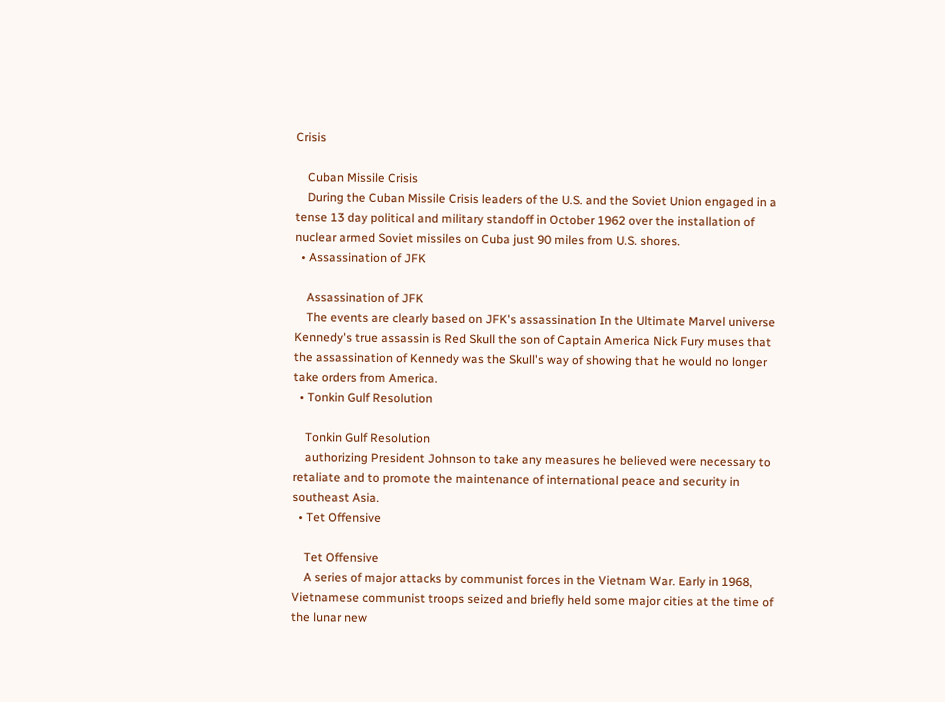Crisis

    Cuban Missile Crisis
    During the Cuban Missile Crisis leaders of the U.S. and the Soviet Union engaged in a tense 13 day political and military standoff in October 1962 over the installation of nuclear armed Soviet missiles on Cuba just 90 miles from U.S. shores.
  • Assassination of JFK

    Assassination of JFK
    The events are clearly based on JFK's assassination In the Ultimate Marvel universe Kennedy's true assassin is Red Skull the son of Captain America Nick Fury muses that the assassination of Kennedy was the Skull's way of showing that he would no longer take orders from America.
  • Tonkin Gulf Resolution

    Tonkin Gulf Resolution
    authorizing President Johnson to take any measures he believed were necessary to retaliate and to promote the maintenance of international peace and security in southeast Asia.
  • Tet Offensive

    Tet Offensive
    A series of major attacks by communist forces in the Vietnam War. Early in 1968, Vietnamese communist troops seized and briefly held some major cities at the time of the lunar new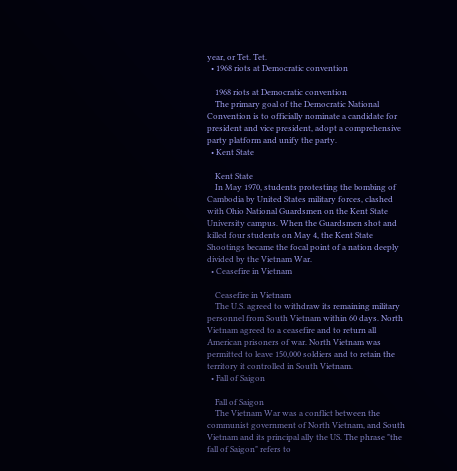year, or Tet. Tet.
  • 1968 riots at Democratic convention

    1968 riots at Democratic convention
    The primary goal of the Democratic National Convention is to officially nominate a candidate for president and vice president, adopt a comprehensive party platform and unify the party.
  • Kent State

    Kent State
    In May 1970, students protesting the bombing of Cambodia by United States military forces, clashed with Ohio National Guardsmen on the Kent State University campus. When the Guardsmen shot and killed four students on May 4, the Kent State Shootings became the focal point of a nation deeply divided by the Vietnam War.
  • Ceasefire in Vietnam

    Ceasefire in Vietnam
    The U.S. agreed to withdraw its remaining military personnel from South Vietnam within 60 days. North Vietnam agreed to a ceasefire and to return all American prisoners of war. North Vietnam was permitted to leave 150,000 soldiers and to retain the territory it controlled in South Vietnam.
  • Fall of Saigon

    Fall of Saigon
    The Vietnam War was a conflict between the communist government of North Vietnam, and South Vietnam and its principal ally the US. The phrase "the fall of Saigon" refers to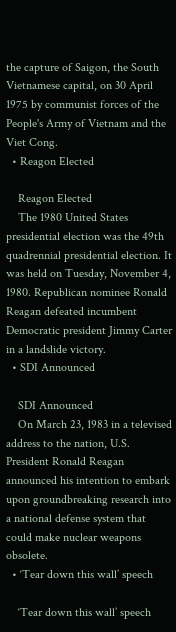the capture of Saigon, the South Vietnamese capital, on 30 April 1975 by communist forces of the People's Army of Vietnam and the Viet Cong.
  • Reagon Elected

    Reagon Elected
    The 1980 United States presidential election was the 49th quadrennial presidential election. It was held on Tuesday, November 4, 1980. Republican nominee Ronald Reagan defeated incumbent Democratic president Jimmy Carter in a landslide victory.
  • SDI Announced

    SDI Announced
    On March 23, 1983 in a televised address to the nation, U.S. President Ronald Reagan announced his intention to embark upon groundbreaking research into a national defense system that could make nuclear weapons obsolete.
  • ‘Tear down this wall’ speech

    ‘Tear down this wall’ speech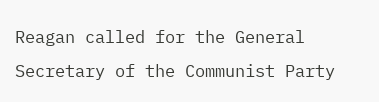Reagan called for the General Secretary of the Communist Party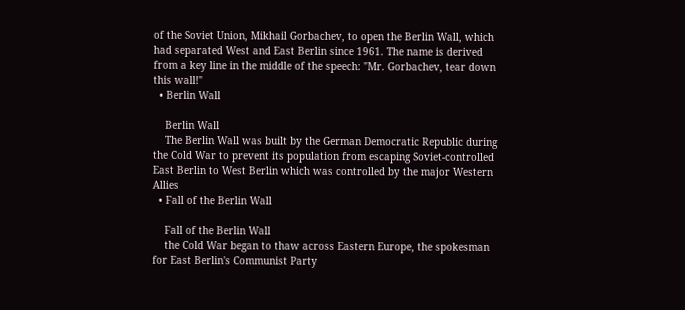of the Soviet Union, Mikhail Gorbachev, to open the Berlin Wall, which had separated West and East Berlin since 1961. The name is derived from a key line in the middle of the speech: "Mr. Gorbachev, tear down this wall!"
  • Berlin Wall

    Berlin Wall
    The Berlin Wall was built by the German Democratic Republic during the Cold War to prevent its population from escaping Soviet-controlled East Berlin to West Berlin which was controlled by the major Western Allies
  • Fall of the Berlin Wall

    Fall of the Berlin Wall
    the Cold War began to thaw across Eastern Europe, the spokesman for East Berlin's Communist Party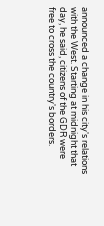announced a change in his city's relations with the West. Starting at midnight that day, he said, citizens of the GDR were free to cross the country's borders.